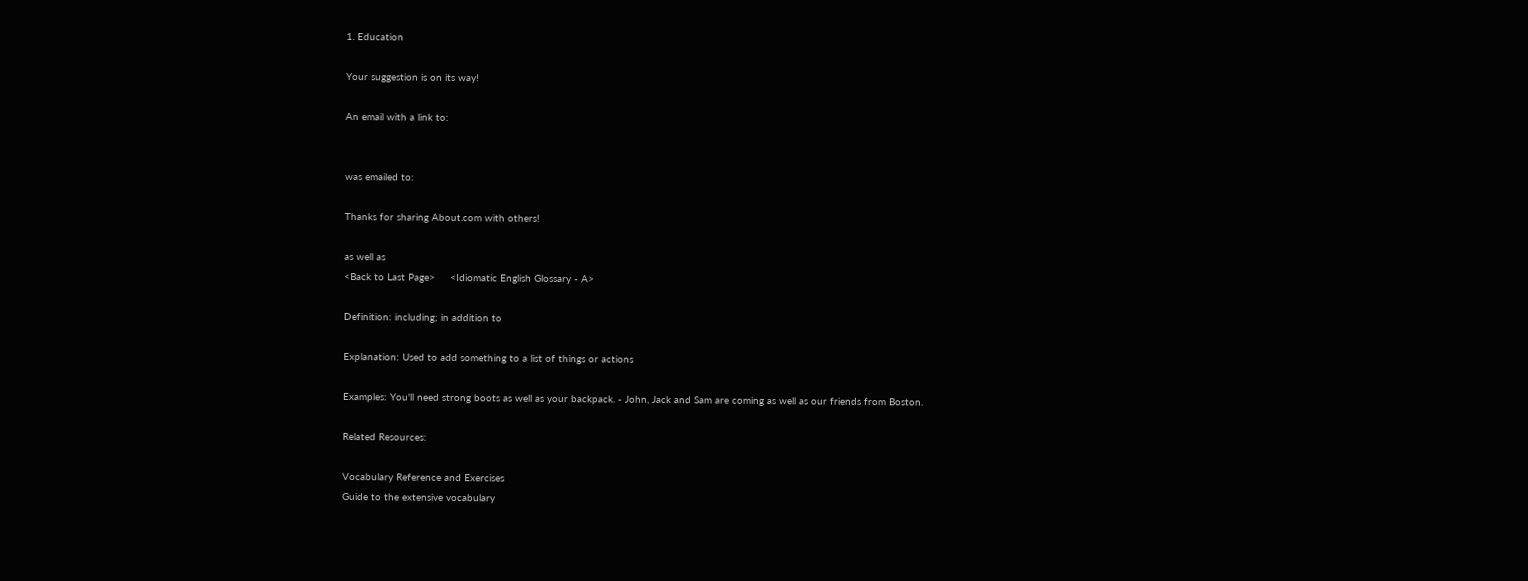1. Education

Your suggestion is on its way!

An email with a link to:


was emailed to:

Thanks for sharing About.com with others!

as well as
<Back to Last Page>     <Idiomatic English Glossary - A>

Definition: including; in addition to

Explanation: Used to add something to a list of things or actions

Examples: You'll need strong boots as well as your backpack. - John, Jack and Sam are coming as well as our friends from Boston.

Related Resources:

Vocabulary Reference and Exercises
Guide to the extensive vocabulary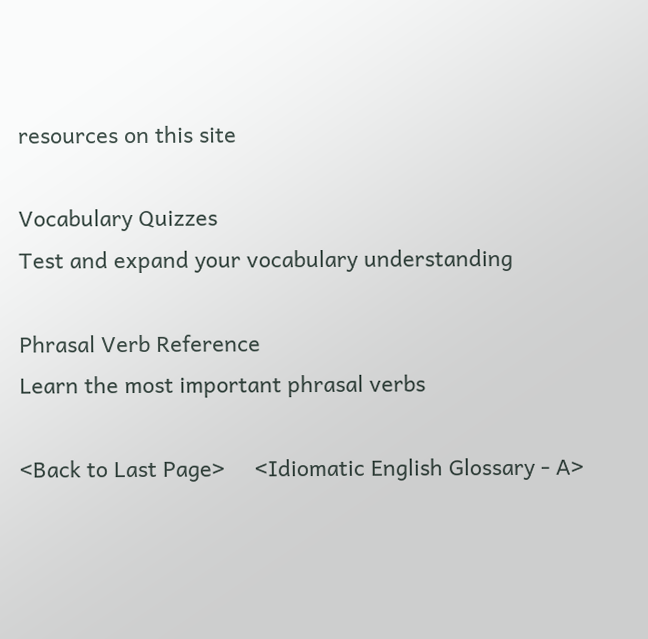resources on this site

Vocabulary Quizzes
Test and expand your vocabulary understanding

Phrasal Verb Reference
Learn the most important phrasal verbs

<Back to Last Page>     <Idiomatic English Glossary - A>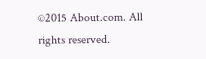©2015 About.com. All rights reserved.